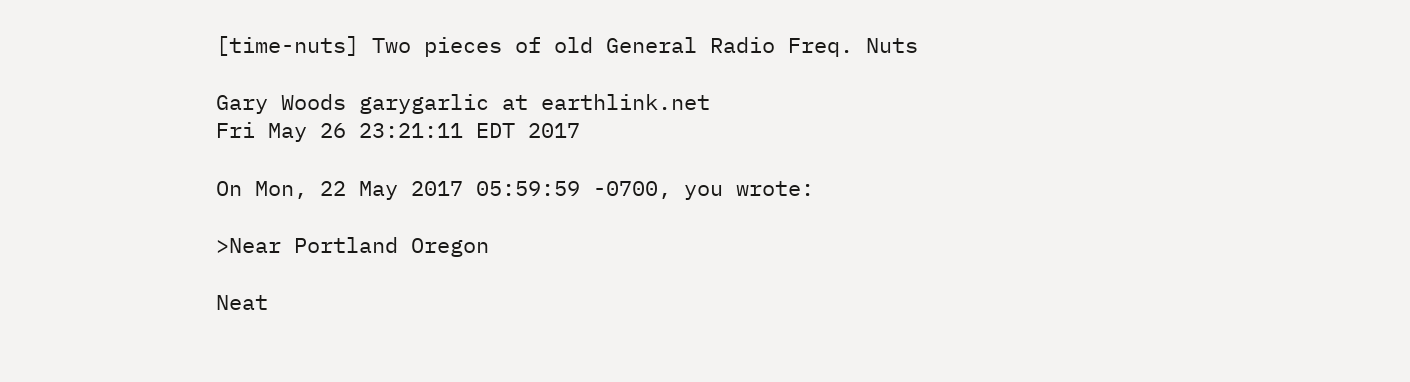[time-nuts] Two pieces of old General Radio Freq. Nuts

Gary Woods garygarlic at earthlink.net
Fri May 26 23:21:11 EDT 2017

On Mon, 22 May 2017 05:59:59 -0700, you wrote:

>Near Portland Oregon

Neat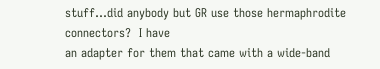stuff...did anybody but GR use those hermaphrodite connectors?  I have
an adapter for them that came with a wide-band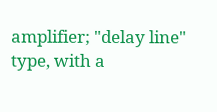amplifier; "delay line"
type, with a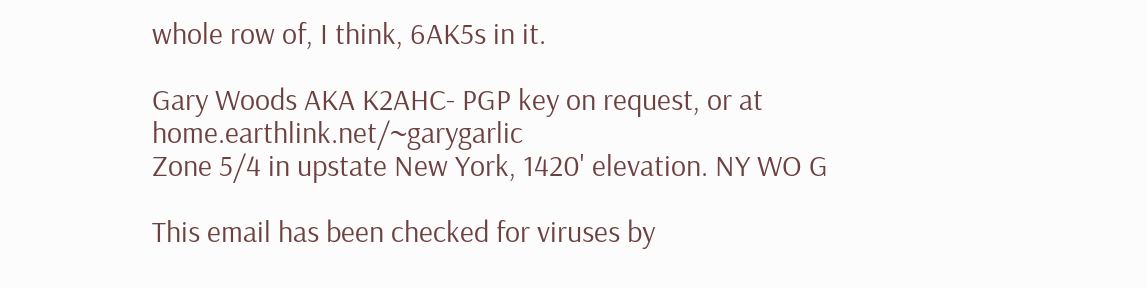whole row of, I think, 6AK5s in it.

Gary Woods AKA K2AHC- PGP key on request, or at home.earthlink.net/~garygarlic
Zone 5/4 in upstate New York, 1420' elevation. NY WO G

This email has been checked for viruses by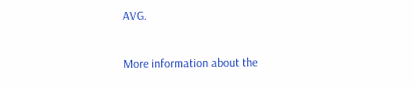AVG.

More information about the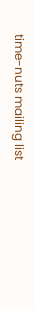time-nuts mailing list